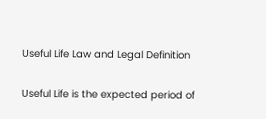Useful Life Law and Legal Definition

Useful Life is the expected period of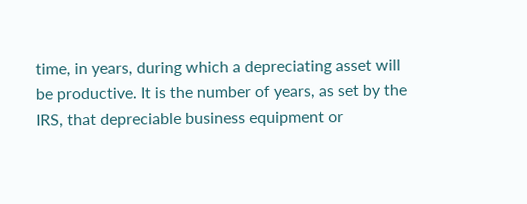time, in years, during which a depreciating asset will be productive. It is the number of years, as set by the IRS, that depreciable business equipment or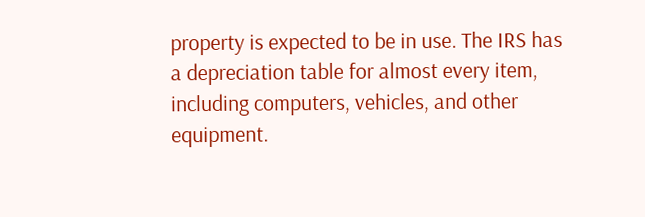property is expected to be in use. The IRS has a depreciation table for almost every item, including computers, vehicles, and other equipment.